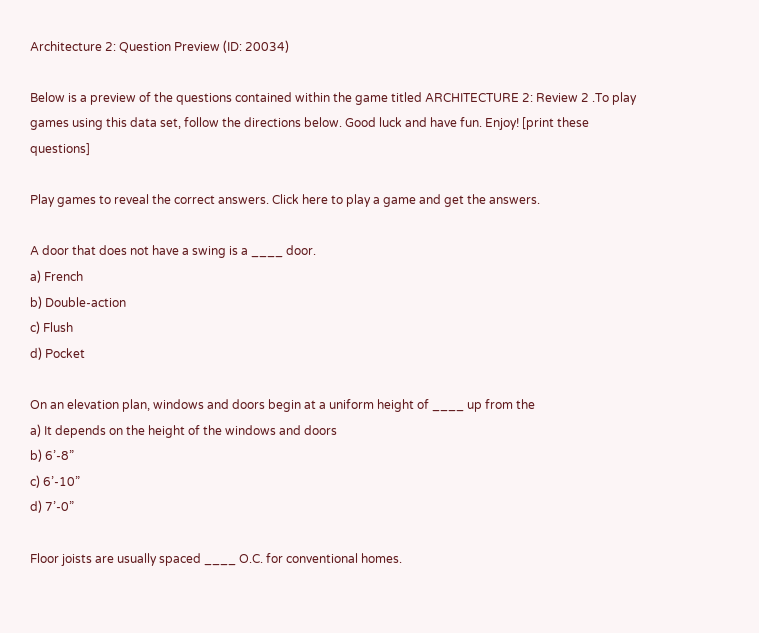Architecture 2: Question Preview (ID: 20034)

Below is a preview of the questions contained within the game titled ARCHITECTURE 2: Review 2 .To play games using this data set, follow the directions below. Good luck and have fun. Enjoy! [print these questions]

Play games to reveal the correct answers. Click here to play a game and get the answers.

A door that does not have a swing is a ____ door.
a) French
b) Double-action
c) Flush
d) Pocket

On an elevation plan, windows and doors begin at a uniform height of ____ up from the
a) It depends on the height of the windows and doors
b) 6’-8”
c) 6’-10”
d) 7’-0”

Floor joists are usually spaced ____ O.C. for conventional homes.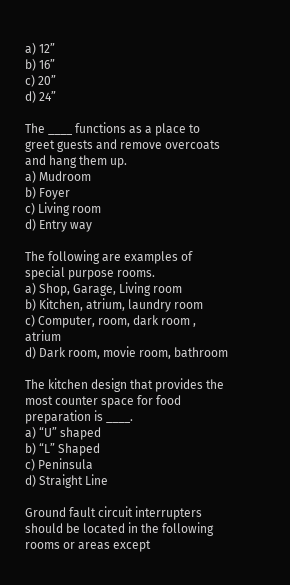a) 12”
b) 16”
c) 20”
d) 24”

The ____ functions as a place to greet guests and remove overcoats and hang them up.
a) Mudroom
b) Foyer
c) Living room
d) Entry way

The following are examples of special purpose rooms.
a) Shop, Garage, Living room
b) Kitchen, atrium, laundry room
c) Computer, room, dark room , atrium
d) Dark room, movie room, bathroom

The kitchen design that provides the most counter space for food preparation is ____.
a) “U” shaped
b) “L” Shaped
c) Peninsula
d) Straight Line

Ground fault circuit interrupters should be located in the following rooms or areas except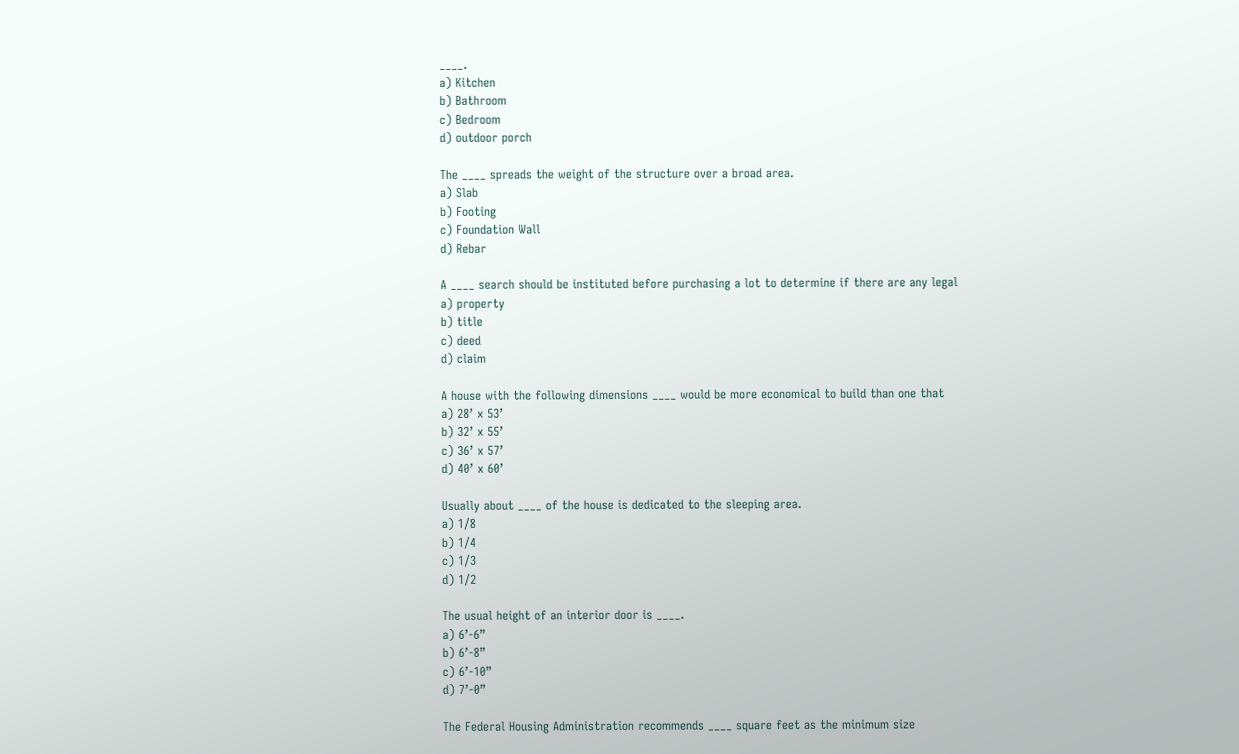____.
a) Kitchen
b) Bathroom
c) Bedroom
d) outdoor porch

The ____ spreads the weight of the structure over a broad area.
a) Slab
b) Footing
c) Foundation Wall
d) Rebar

A ____ search should be instituted before purchasing a lot to determine if there are any legal
a) property
b) title
c) deed
d) claim

A house with the following dimensions ____ would be more economical to build than one that
a) 28’ x 53’
b) 32’ x 55’
c) 36’ x 57’
d) 40’ x 60’

Usually about ____ of the house is dedicated to the sleeping area.
a) 1/8
b) 1/4
c) 1/3
d) 1/2

The usual height of an interior door is ____.
a) 6’-6”
b) 6’-8”
c) 6’-10”
d) 7’-0”

The Federal Housing Administration recommends ____ square feet as the minimum size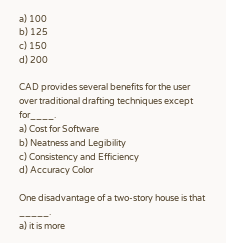a) 100
b) 125
c) 150
d) 200

CAD provides several benefits for the user over traditional drafting techniques except for____.
a) Cost for Software
b) Neatness and Legibility
c) Consistency and Efficiency
d) Accuracy Color

One disadvantage of a two-story house is that _____.
a) it is more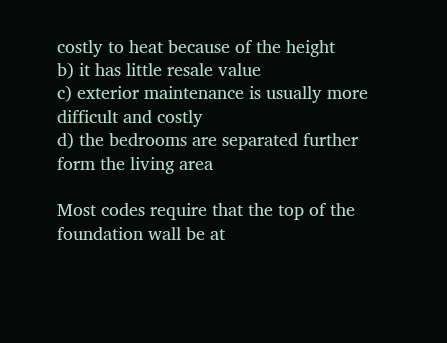costly to heat because of the height
b) it has little resale value
c) exterior maintenance is usually more difficult and costly
d) the bedrooms are separated further form the living area

Most codes require that the top of the foundation wall be at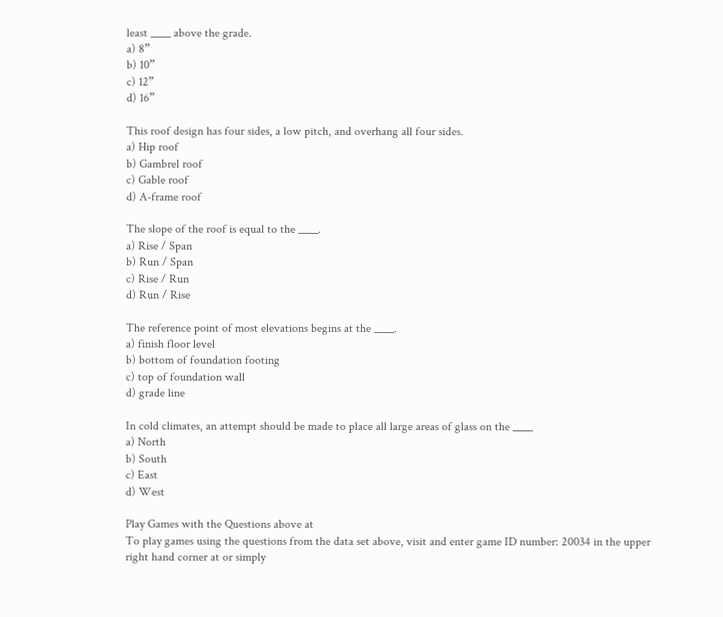least ____ above the grade.
a) 8”
b) 10”
c) 12”
d) 16”

This roof design has four sides, a low pitch, and overhang all four sides.
a) Hip roof
b) Gambrel roof
c) Gable roof
d) A-frame roof

The slope of the roof is equal to the ____.
a) Rise / Span
b) Run / Span
c) Rise / Run
d) Run / Rise

The reference point of most elevations begins at the ____.
a) finish floor level
b) bottom of foundation footing
c) top of foundation wall
d) grade line

In cold climates, an attempt should be made to place all large areas of glass on the ____
a) North
b) South
c) East
d) West

Play Games with the Questions above at
To play games using the questions from the data set above, visit and enter game ID number: 20034 in the upper right hand corner at or simply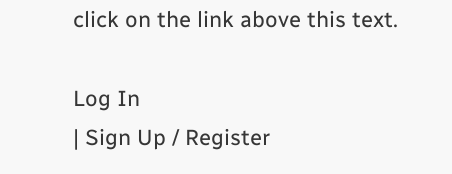click on the link above this text.

Log In
| Sign Up / Register